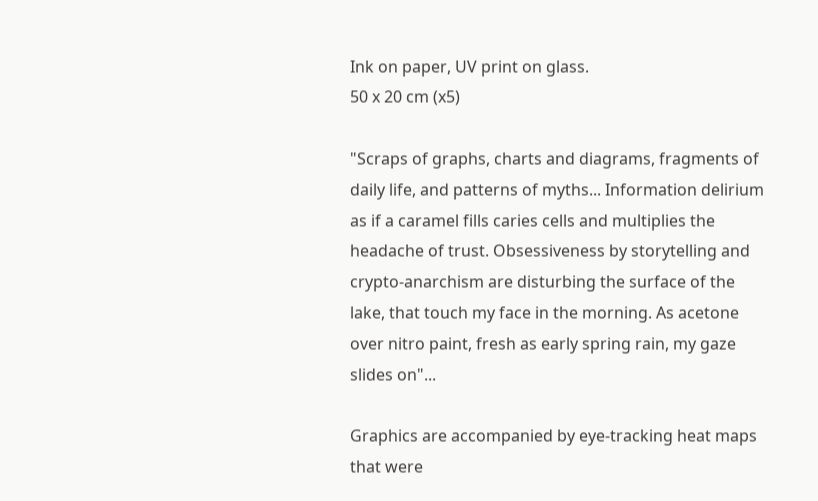Ink on paper, UV print on glass.
50 x 20 cm (x5)

"Scraps of graphs, charts and diagrams, fragments of daily life, and patterns of myths... Information delirium as if a caramel fills caries cells and multiplies the headache of trust. Obsessiveness by storytelling and crypto-anarchism are disturbing the surface of the lake, that touch my face in the morning. As acetone over nitro paint, fresh as early spring rain, my gaze slides on"...

Graphics are accompanied by eye-tracking heat maps that were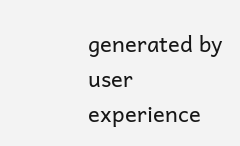generated by user experience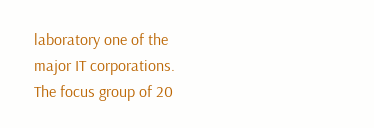laboratory one of the major IT corporations. The focus group of 20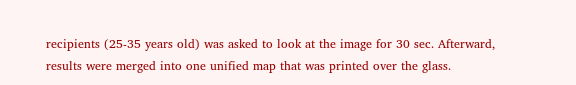recipients (25-35 years old) was asked to look at the image for 30 sec. Afterward, results were merged into one unified map that was printed over the glass.